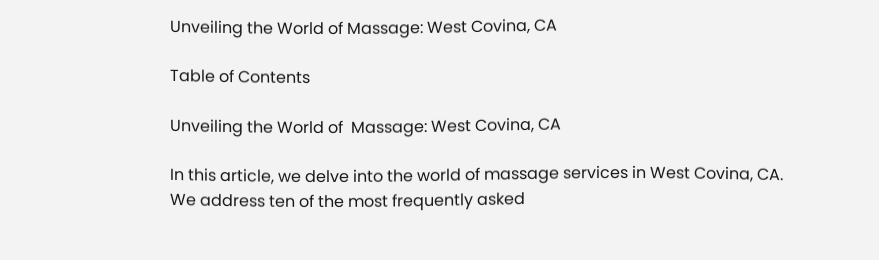Unveiling the World of Massage: West Covina, CA

Table of Contents

Unveiling the World of  Massage: West Covina, CA

In this article, we delve into the world of massage services in West Covina, CA. We address ten of the most frequently asked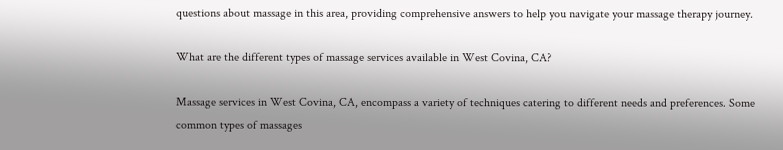questions about massage in this area, providing comprehensive answers to help you navigate your massage therapy journey.

What are the different types of massage services available in West Covina, CA?

Massage services in West Covina, CA, encompass a variety of techniques catering to different needs and preferences. Some common types of massages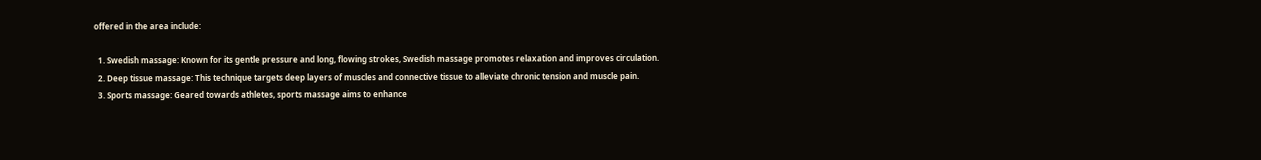offered in the area include:

  1. Swedish massage: Known for its gentle pressure and long, flowing strokes, Swedish massage promotes relaxation and improves circulation.
  2. Deep tissue massage: This technique targets deep layers of muscles and connective tissue to alleviate chronic tension and muscle pain.
  3. Sports massage: Geared towards athletes, sports massage aims to enhance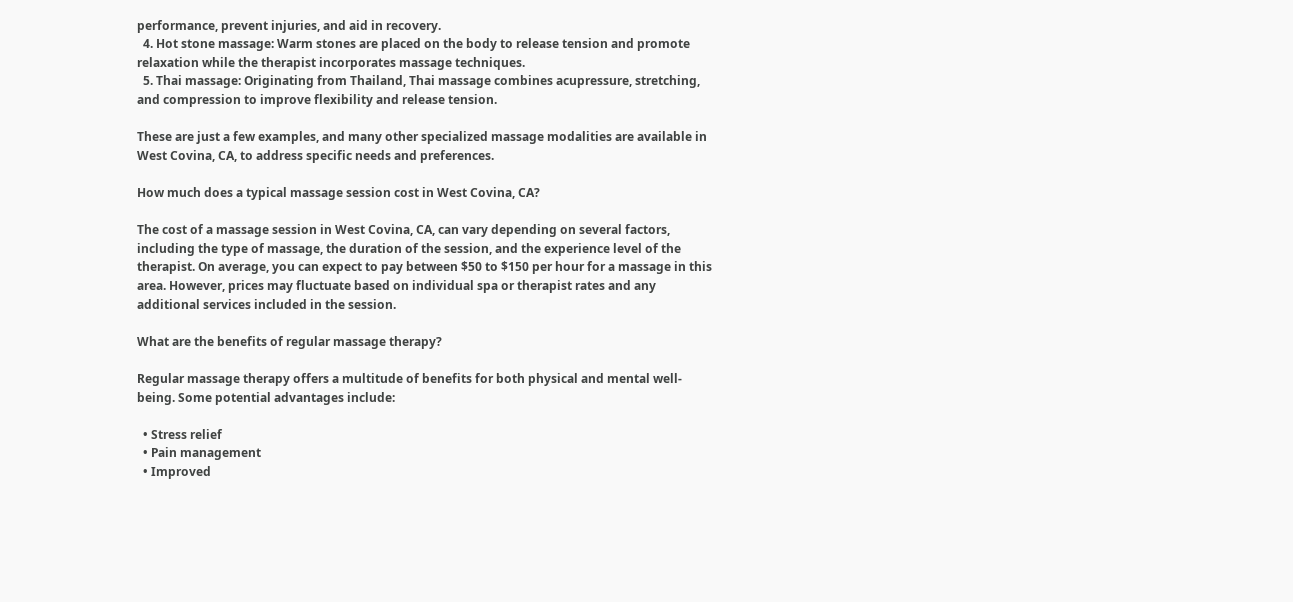performance, prevent injuries, and aid in recovery.
  4. Hot stone massage: Warm stones are placed on the body to release tension and promote relaxation while the therapist incorporates massage techniques.
  5. Thai massage: Originating from Thailand, Thai massage combines acupressure, stretching, and compression to improve flexibility and release tension.

These are just a few examples, and many other specialized massage modalities are available in West Covina, CA, to address specific needs and preferences.

How much does a typical massage session cost in West Covina, CA?

The cost of a massage session in West Covina, CA, can vary depending on several factors, including the type of massage, the duration of the session, and the experience level of the therapist. On average, you can expect to pay between $50 to $150 per hour for a massage in this area. However, prices may fluctuate based on individual spa or therapist rates and any additional services included in the session.

What are the benefits of regular massage therapy?

Regular massage therapy offers a multitude of benefits for both physical and mental well-being. Some potential advantages include:

  • Stress relief
  • Pain management
  • Improved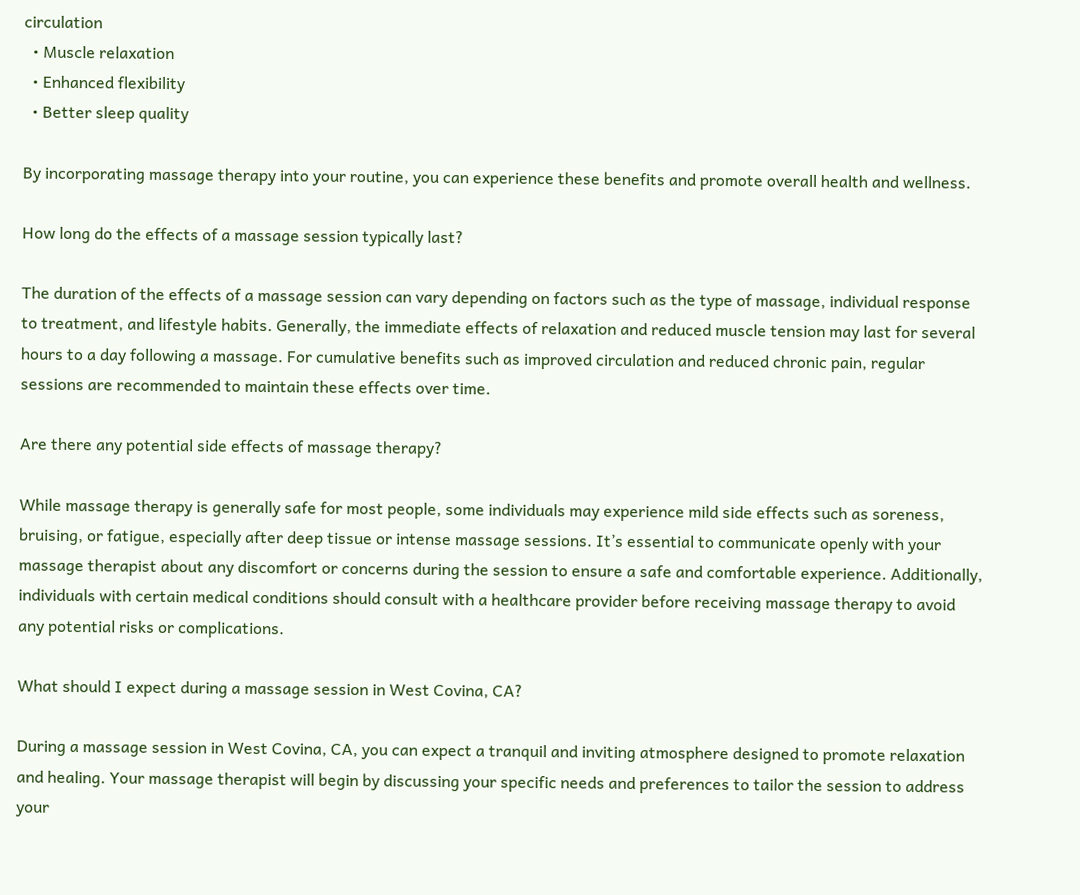circulation
  • Muscle relaxation
  • Enhanced flexibility
  • Better sleep quality

By incorporating massage therapy into your routine, you can experience these benefits and promote overall health and wellness.

How long do the effects of a massage session typically last?

The duration of the effects of a massage session can vary depending on factors such as the type of massage, individual response to treatment, and lifestyle habits. Generally, the immediate effects of relaxation and reduced muscle tension may last for several hours to a day following a massage. For cumulative benefits such as improved circulation and reduced chronic pain, regular sessions are recommended to maintain these effects over time.

Are there any potential side effects of massage therapy?

While massage therapy is generally safe for most people, some individuals may experience mild side effects such as soreness, bruising, or fatigue, especially after deep tissue or intense massage sessions. It’s essential to communicate openly with your massage therapist about any discomfort or concerns during the session to ensure a safe and comfortable experience. Additionally, individuals with certain medical conditions should consult with a healthcare provider before receiving massage therapy to avoid any potential risks or complications.

What should I expect during a massage session in West Covina, CA?

During a massage session in West Covina, CA, you can expect a tranquil and inviting atmosphere designed to promote relaxation and healing. Your massage therapist will begin by discussing your specific needs and preferences to tailor the session to address your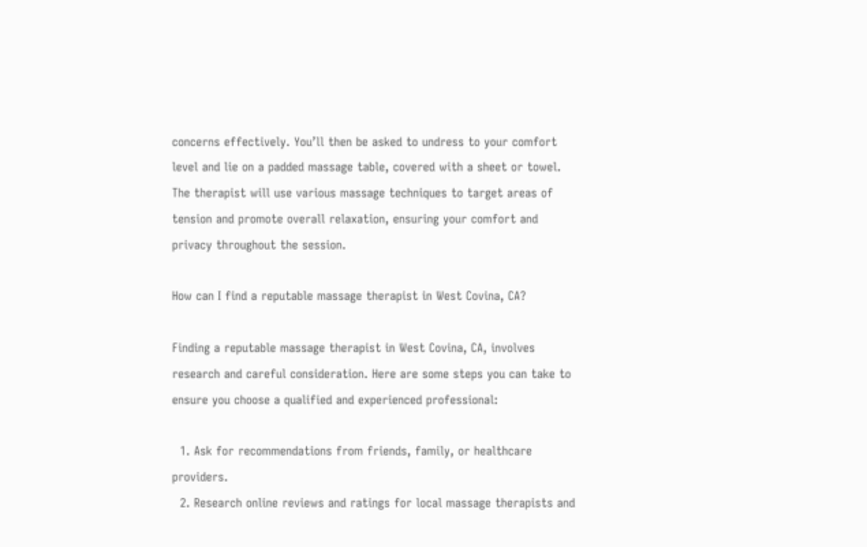concerns effectively. You’ll then be asked to undress to your comfort level and lie on a padded massage table, covered with a sheet or towel. The therapist will use various massage techniques to target areas of tension and promote overall relaxation, ensuring your comfort and privacy throughout the session.

How can I find a reputable massage therapist in West Covina, CA?

Finding a reputable massage therapist in West Covina, CA, involves research and careful consideration. Here are some steps you can take to ensure you choose a qualified and experienced professional:

  1. Ask for recommendations from friends, family, or healthcare providers.
  2. Research online reviews and ratings for local massage therapists and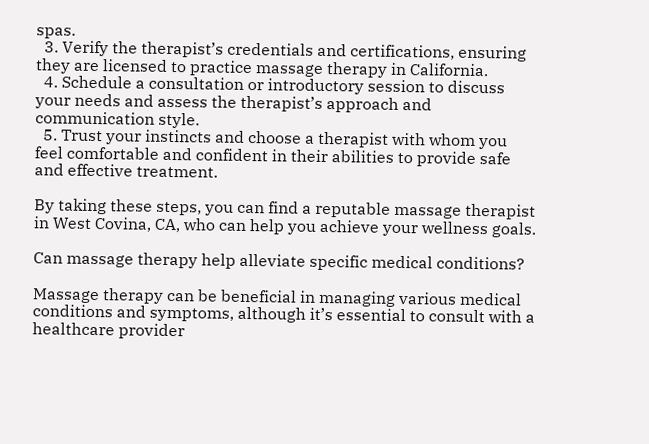spas.
  3. Verify the therapist’s credentials and certifications, ensuring they are licensed to practice massage therapy in California.
  4. Schedule a consultation or introductory session to discuss your needs and assess the therapist’s approach and communication style.
  5. Trust your instincts and choose a therapist with whom you feel comfortable and confident in their abilities to provide safe and effective treatment.

By taking these steps, you can find a reputable massage therapist in West Covina, CA, who can help you achieve your wellness goals.

Can massage therapy help alleviate specific medical conditions?

Massage therapy can be beneficial in managing various medical conditions and symptoms, although it’s essential to consult with a healthcare provider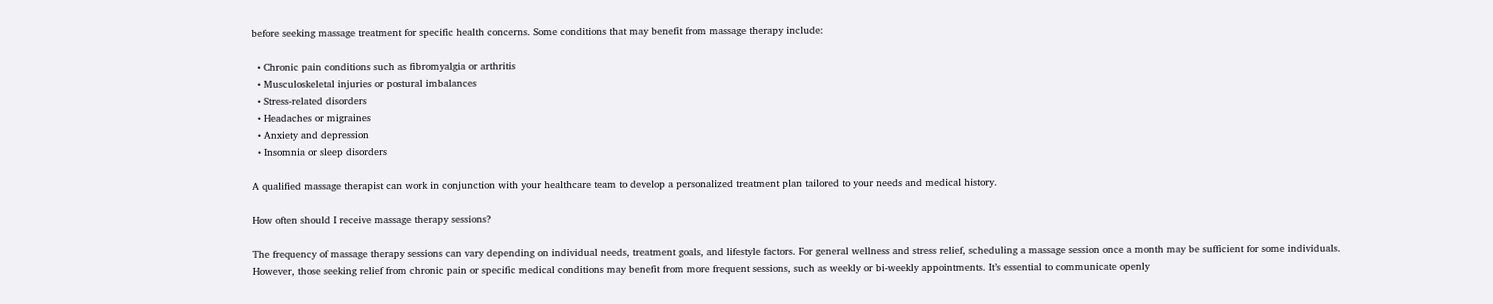before seeking massage treatment for specific health concerns. Some conditions that may benefit from massage therapy include:

  • Chronic pain conditions such as fibromyalgia or arthritis
  • Musculoskeletal injuries or postural imbalances
  • Stress-related disorders
  • Headaches or migraines
  • Anxiety and depression
  • Insomnia or sleep disorders

A qualified massage therapist can work in conjunction with your healthcare team to develop a personalized treatment plan tailored to your needs and medical history.

How often should I receive massage therapy sessions?

The frequency of massage therapy sessions can vary depending on individual needs, treatment goals, and lifestyle factors. For general wellness and stress relief, scheduling a massage session once a month may be sufficient for some individuals. However, those seeking relief from chronic pain or specific medical conditions may benefit from more frequent sessions, such as weekly or bi-weekly appointments. It’s essential to communicate openly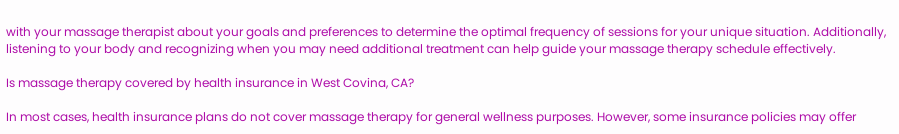with your massage therapist about your goals and preferences to determine the optimal frequency of sessions for your unique situation. Additionally, listening to your body and recognizing when you may need additional treatment can help guide your massage therapy schedule effectively.

Is massage therapy covered by health insurance in West Covina, CA?

In most cases, health insurance plans do not cover massage therapy for general wellness purposes. However, some insurance policies may offer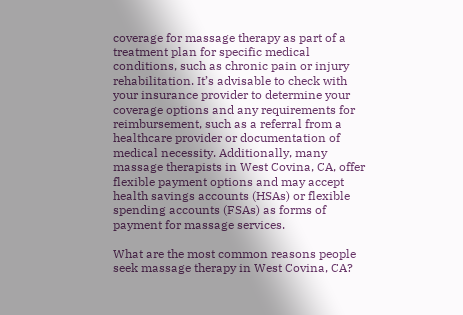coverage for massage therapy as part of a treatment plan for specific medical conditions, such as chronic pain or injury rehabilitation. It’s advisable to check with your insurance provider to determine your coverage options and any requirements for reimbursement, such as a referral from a healthcare provider or documentation of medical necessity. Additionally, many massage therapists in West Covina, CA, offer flexible payment options and may accept health savings accounts (HSAs) or flexible spending accounts (FSAs) as forms of payment for massage services.

What are the most common reasons people seek massage therapy in West Covina, CA?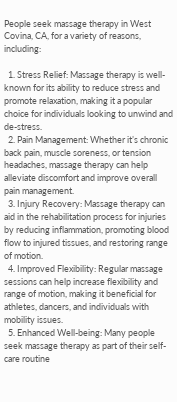People seek massage therapy in West Covina, CA, for a variety of reasons, including:

  1. Stress Relief: Massage therapy is well-known for its ability to reduce stress and promote relaxation, making it a popular choice for individuals looking to unwind and de-stress.
  2. Pain Management: Whether it’s chronic back pain, muscle soreness, or tension headaches, massage therapy can help alleviate discomfort and improve overall pain management.
  3. Injury Recovery: Massage therapy can aid in the rehabilitation process for injuries by reducing inflammation, promoting blood flow to injured tissues, and restoring range of motion.
  4. Improved Flexibility: Regular massage sessions can help increase flexibility and range of motion, making it beneficial for athletes, dancers, and individuals with mobility issues.
  5. Enhanced Well-being: Many people seek massage therapy as part of their self-care routine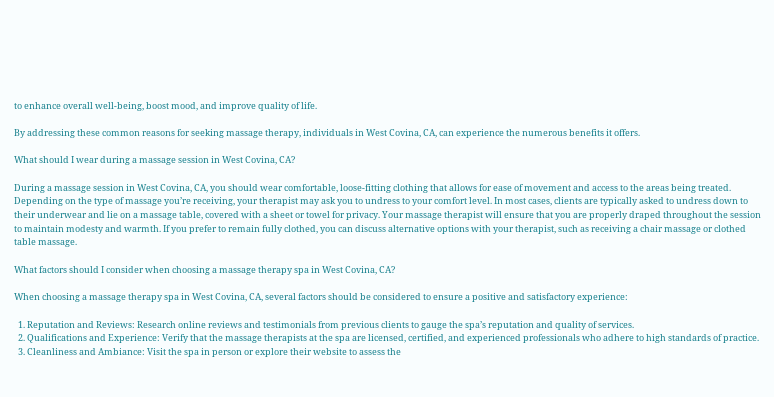to enhance overall well-being, boost mood, and improve quality of life.

By addressing these common reasons for seeking massage therapy, individuals in West Covina, CA, can experience the numerous benefits it offers.

What should I wear during a massage session in West Covina, CA?

During a massage session in West Covina, CA, you should wear comfortable, loose-fitting clothing that allows for ease of movement and access to the areas being treated. Depending on the type of massage you’re receiving, your therapist may ask you to undress to your comfort level. In most cases, clients are typically asked to undress down to their underwear and lie on a massage table, covered with a sheet or towel for privacy. Your massage therapist will ensure that you are properly draped throughout the session to maintain modesty and warmth. If you prefer to remain fully clothed, you can discuss alternative options with your therapist, such as receiving a chair massage or clothed table massage.

What factors should I consider when choosing a massage therapy spa in West Covina, CA?

When choosing a massage therapy spa in West Covina, CA, several factors should be considered to ensure a positive and satisfactory experience:

  1. Reputation and Reviews: Research online reviews and testimonials from previous clients to gauge the spa’s reputation and quality of services.
  2. Qualifications and Experience: Verify that the massage therapists at the spa are licensed, certified, and experienced professionals who adhere to high standards of practice.
  3. Cleanliness and Ambiance: Visit the spa in person or explore their website to assess the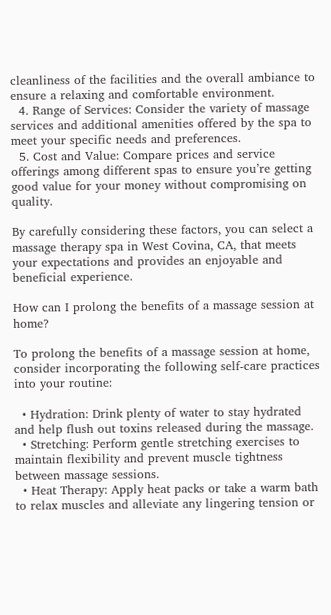cleanliness of the facilities and the overall ambiance to ensure a relaxing and comfortable environment.
  4. Range of Services: Consider the variety of massage services and additional amenities offered by the spa to meet your specific needs and preferences.
  5. Cost and Value: Compare prices and service offerings among different spas to ensure you’re getting good value for your money without compromising on quality.

By carefully considering these factors, you can select a massage therapy spa in West Covina, CA, that meets your expectations and provides an enjoyable and beneficial experience.

How can I prolong the benefits of a massage session at home?

To prolong the benefits of a massage session at home, consider incorporating the following self-care practices into your routine:

  • Hydration: Drink plenty of water to stay hydrated and help flush out toxins released during the massage.
  • Stretching: Perform gentle stretching exercises to maintain flexibility and prevent muscle tightness between massage sessions.
  • Heat Therapy: Apply heat packs or take a warm bath to relax muscles and alleviate any lingering tension or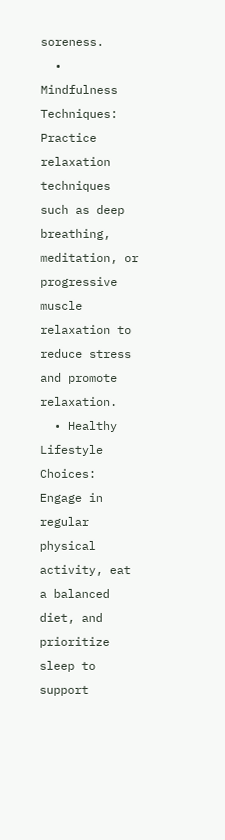soreness.
  • Mindfulness Techniques: Practice relaxation techniques such as deep breathing, meditation, or progressive muscle relaxation to reduce stress and promote relaxation.
  • Healthy Lifestyle Choices: Engage in regular physical activity, eat a balanced diet, and prioritize sleep to support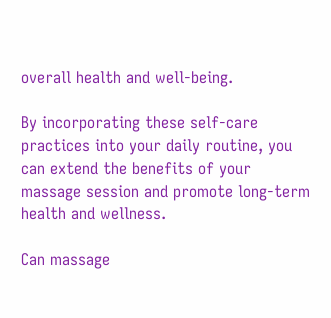overall health and well-being.

By incorporating these self-care practices into your daily routine, you can extend the benefits of your massage session and promote long-term health and wellness.

Can massage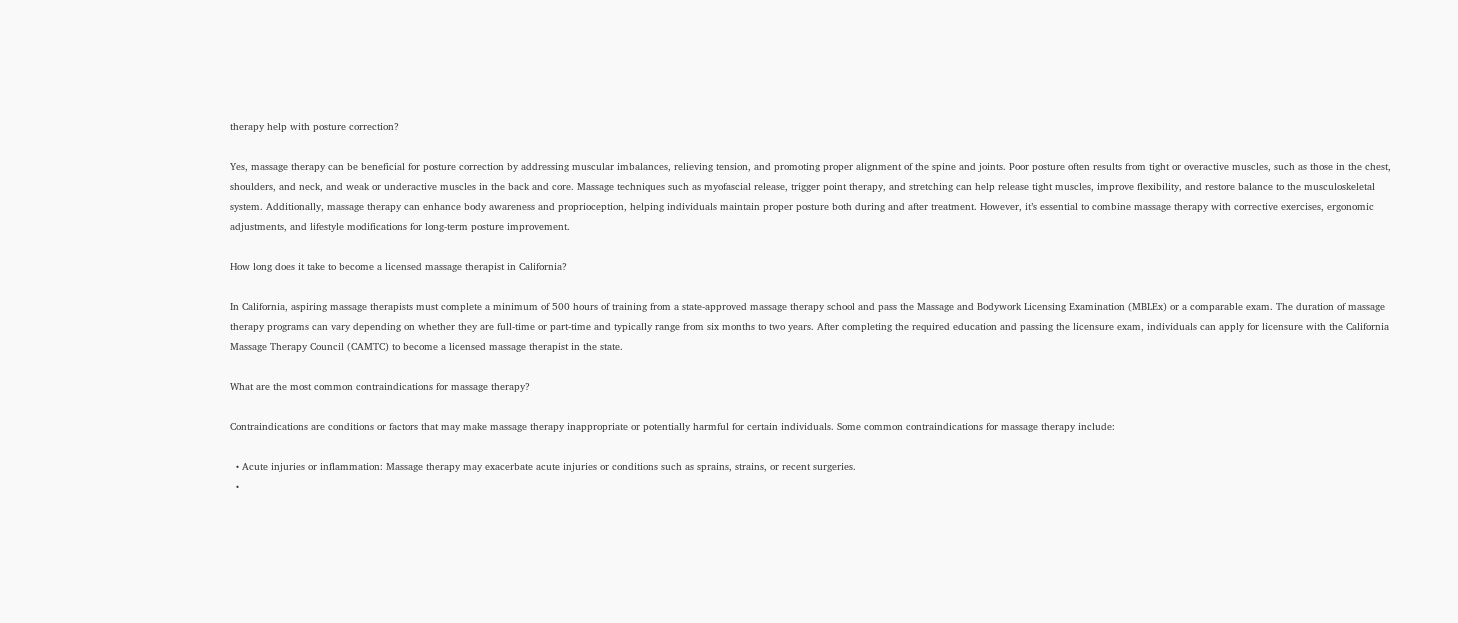therapy help with posture correction?

Yes, massage therapy can be beneficial for posture correction by addressing muscular imbalances, relieving tension, and promoting proper alignment of the spine and joints. Poor posture often results from tight or overactive muscles, such as those in the chest, shoulders, and neck, and weak or underactive muscles in the back and core. Massage techniques such as myofascial release, trigger point therapy, and stretching can help release tight muscles, improve flexibility, and restore balance to the musculoskeletal system. Additionally, massage therapy can enhance body awareness and proprioception, helping individuals maintain proper posture both during and after treatment. However, it’s essential to combine massage therapy with corrective exercises, ergonomic adjustments, and lifestyle modifications for long-term posture improvement.

How long does it take to become a licensed massage therapist in California?

In California, aspiring massage therapists must complete a minimum of 500 hours of training from a state-approved massage therapy school and pass the Massage and Bodywork Licensing Examination (MBLEx) or a comparable exam. The duration of massage therapy programs can vary depending on whether they are full-time or part-time and typically range from six months to two years. After completing the required education and passing the licensure exam, individuals can apply for licensure with the California Massage Therapy Council (CAMTC) to become a licensed massage therapist in the state.

What are the most common contraindications for massage therapy?

Contraindications are conditions or factors that may make massage therapy inappropriate or potentially harmful for certain individuals. Some common contraindications for massage therapy include:

  • Acute injuries or inflammation: Massage therapy may exacerbate acute injuries or conditions such as sprains, strains, or recent surgeries.
  •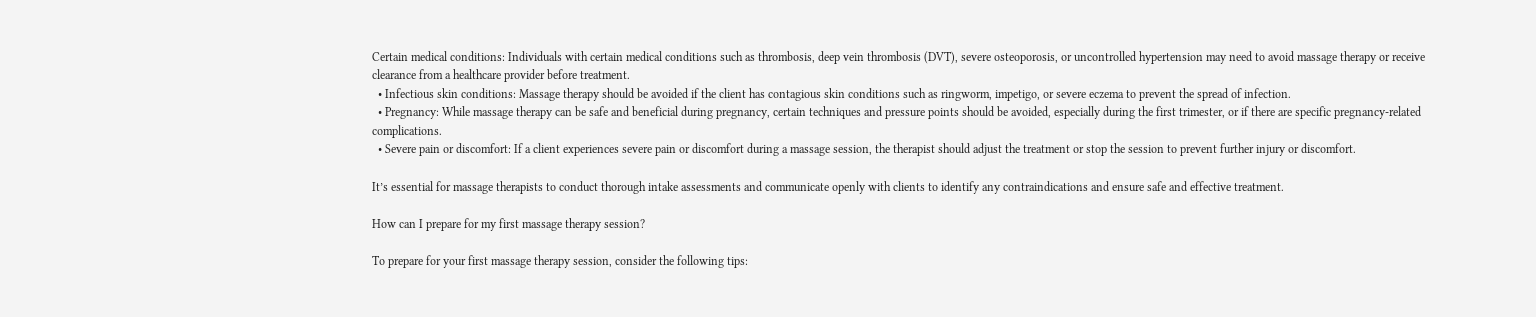Certain medical conditions: Individuals with certain medical conditions such as thrombosis, deep vein thrombosis (DVT), severe osteoporosis, or uncontrolled hypertension may need to avoid massage therapy or receive clearance from a healthcare provider before treatment.
  • Infectious skin conditions: Massage therapy should be avoided if the client has contagious skin conditions such as ringworm, impetigo, or severe eczema to prevent the spread of infection.
  • Pregnancy: While massage therapy can be safe and beneficial during pregnancy, certain techniques and pressure points should be avoided, especially during the first trimester, or if there are specific pregnancy-related complications.
  • Severe pain or discomfort: If a client experiences severe pain or discomfort during a massage session, the therapist should adjust the treatment or stop the session to prevent further injury or discomfort.

It’s essential for massage therapists to conduct thorough intake assessments and communicate openly with clients to identify any contraindications and ensure safe and effective treatment.

How can I prepare for my first massage therapy session?

To prepare for your first massage therapy session, consider the following tips: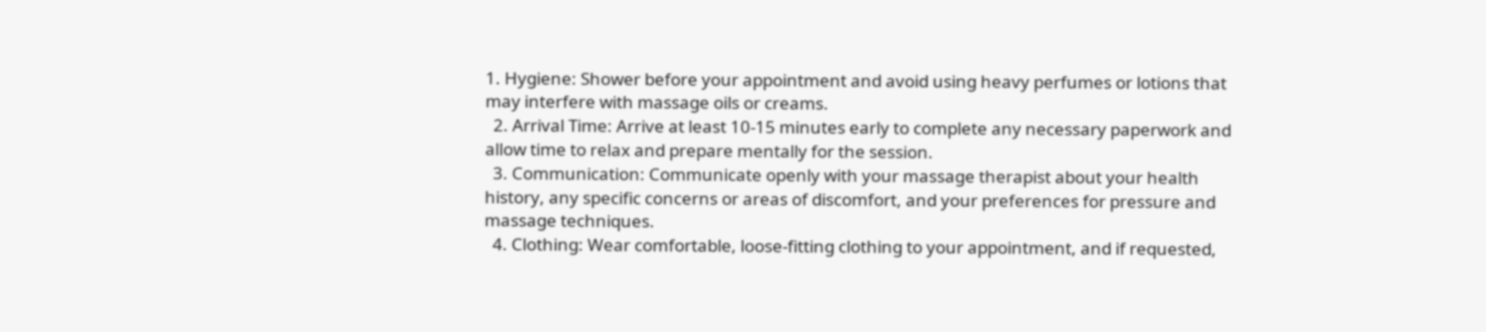1. Hygiene: Shower before your appointment and avoid using heavy perfumes or lotions that may interfere with massage oils or creams.
  2. Arrival Time: Arrive at least 10-15 minutes early to complete any necessary paperwork and allow time to relax and prepare mentally for the session.
  3. Communication: Communicate openly with your massage therapist about your health history, any specific concerns or areas of discomfort, and your preferences for pressure and massage techniques.
  4. Clothing: Wear comfortable, loose-fitting clothing to your appointment, and if requested,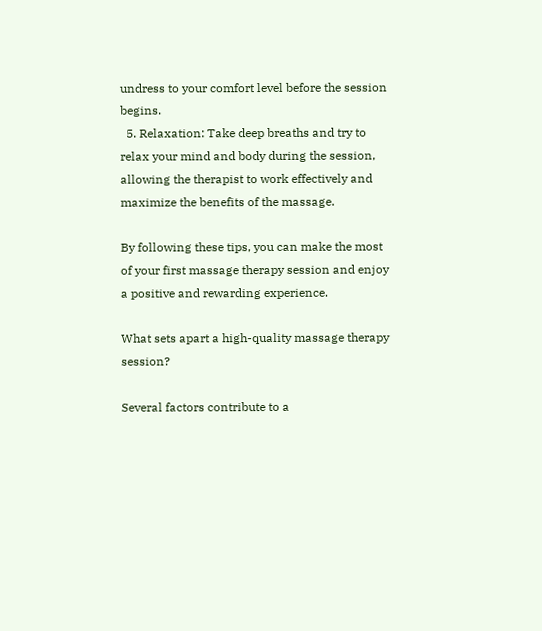undress to your comfort level before the session begins.
  5. Relaxation: Take deep breaths and try to relax your mind and body during the session, allowing the therapist to work effectively and maximize the benefits of the massage.

By following these tips, you can make the most of your first massage therapy session and enjoy a positive and rewarding experience.

What sets apart a high-quality massage therapy session?

Several factors contribute to a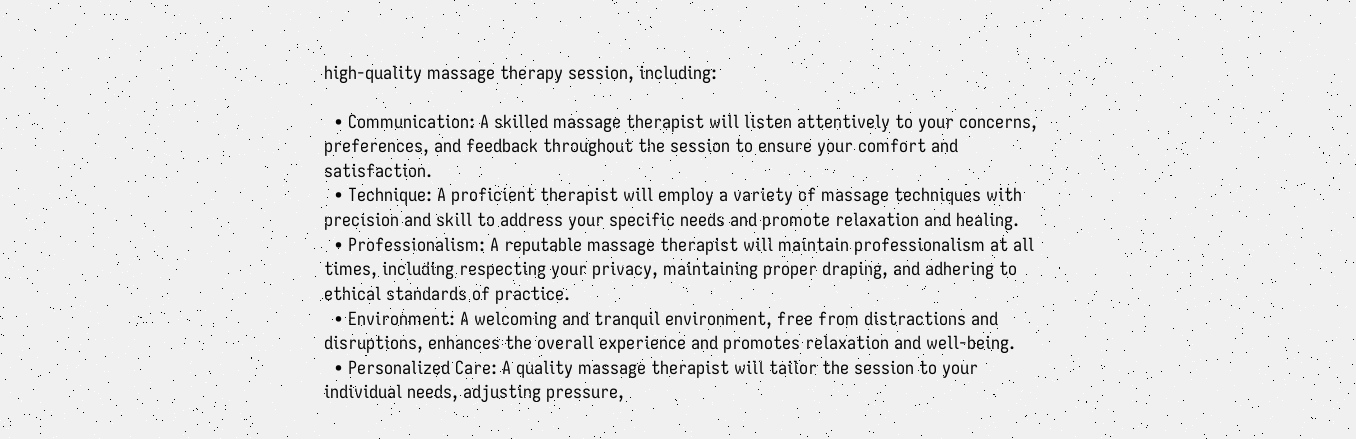high-quality massage therapy session, including:

  • Communication: A skilled massage therapist will listen attentively to your concerns, preferences, and feedback throughout the session to ensure your comfort and satisfaction.
  • Technique: A proficient therapist will employ a variety of massage techniques with precision and skill to address your specific needs and promote relaxation and healing.
  • Professionalism: A reputable massage therapist will maintain professionalism at all times, including respecting your privacy, maintaining proper draping, and adhering to ethical standards of practice.
  • Environment: A welcoming and tranquil environment, free from distractions and disruptions, enhances the overall experience and promotes relaxation and well-being.
  • Personalized Care: A quality massage therapist will tailor the session to your individual needs, adjusting pressure,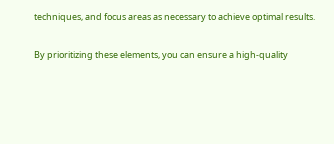techniques, and focus areas as necessary to achieve optimal results.

By prioritizing these elements, you can ensure a high-quality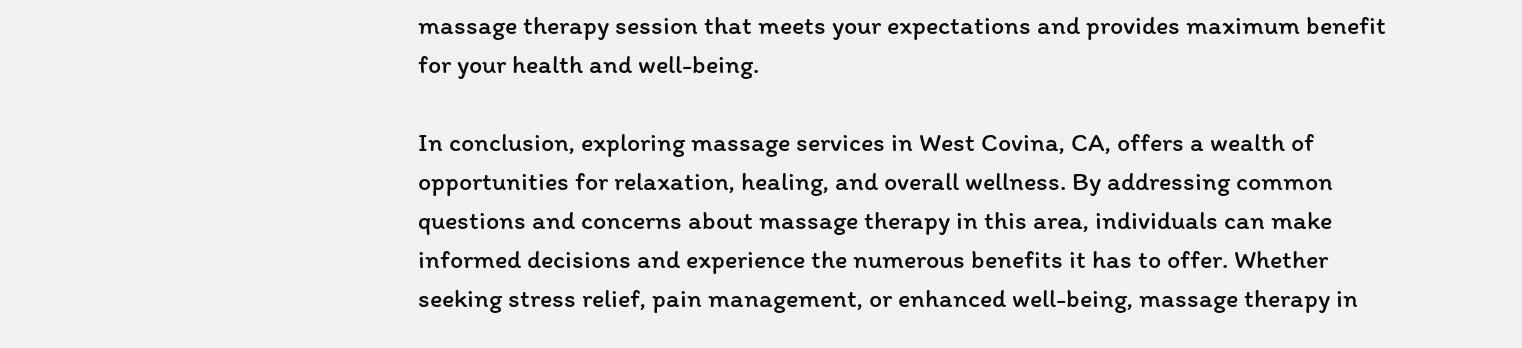massage therapy session that meets your expectations and provides maximum benefit for your health and well-being.

In conclusion, exploring massage services in West Covina, CA, offers a wealth of opportunities for relaxation, healing, and overall wellness. By addressing common questions and concerns about massage therapy in this area, individuals can make informed decisions and experience the numerous benefits it has to offer. Whether seeking stress relief, pain management, or enhanced well-being, massage therapy in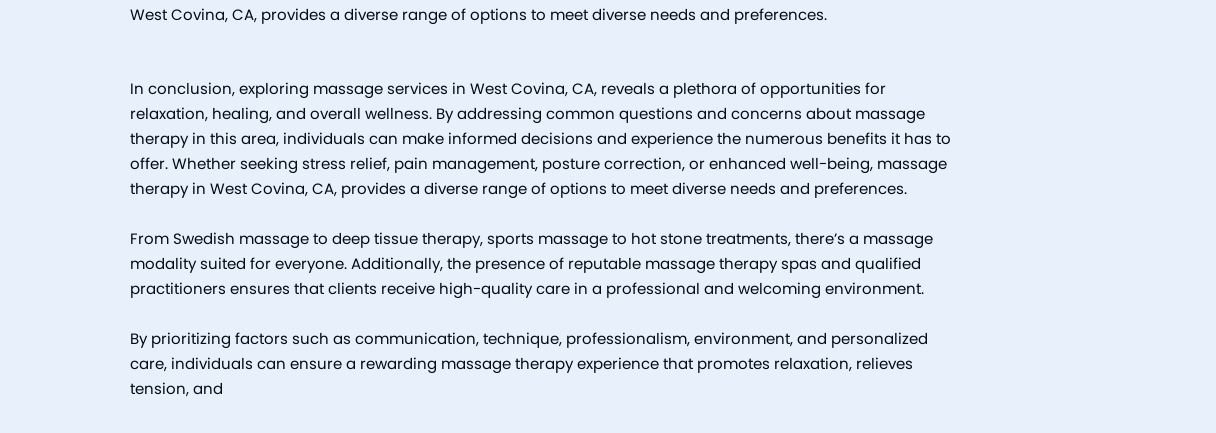West Covina, CA, provides a diverse range of options to meet diverse needs and preferences.


In conclusion, exploring massage services in West Covina, CA, reveals a plethora of opportunities for relaxation, healing, and overall wellness. By addressing common questions and concerns about massage therapy in this area, individuals can make informed decisions and experience the numerous benefits it has to offer. Whether seeking stress relief, pain management, posture correction, or enhanced well-being, massage therapy in West Covina, CA, provides a diverse range of options to meet diverse needs and preferences.

From Swedish massage to deep tissue therapy, sports massage to hot stone treatments, there’s a massage modality suited for everyone. Additionally, the presence of reputable massage therapy spas and qualified practitioners ensures that clients receive high-quality care in a professional and welcoming environment.

By prioritizing factors such as communication, technique, professionalism, environment, and personalized care, individuals can ensure a rewarding massage therapy experience that promotes relaxation, relieves tension, and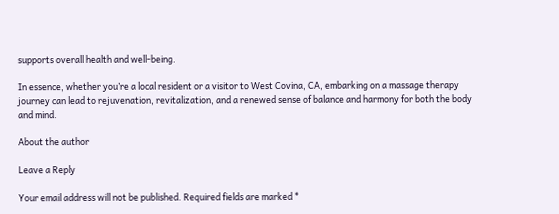supports overall health and well-being.

In essence, whether you’re a local resident or a visitor to West Covina, CA, embarking on a massage therapy journey can lead to rejuvenation, revitalization, and a renewed sense of balance and harmony for both the body and mind.

About the author

Leave a Reply

Your email address will not be published. Required fields are marked *